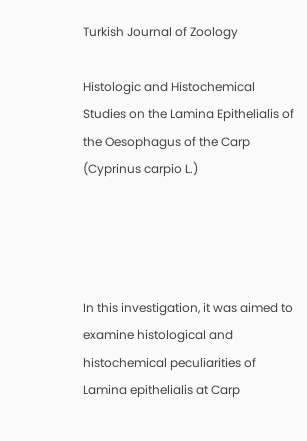Turkish Journal of Zoology

Histologic and Histochemical Studies on the Lamina Epithelialis of the Oesophagus of the Carp (Cyprinus carpio L.)




In this investigation, it was aimed to examine histological and histochemical peculiarities of Lamina epithelialis at Carp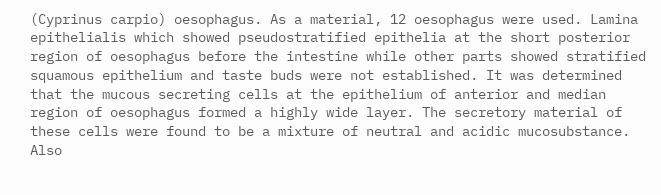(Cyprinus carpio) oesophagus. As a material, 12 oesophagus were used. Lamina epithelialis which showed pseudostratified epithelia at the short posterior region of oesophagus before the intestine while other parts showed stratified squamous epithelium and taste buds were not established. It was determined that the mucous secreting cells at the epithelium of anterior and median region of oesophagus formed a highly wide layer. The secretory material of these cells were found to be a mixture of neutral and acidic mucosubstance. Also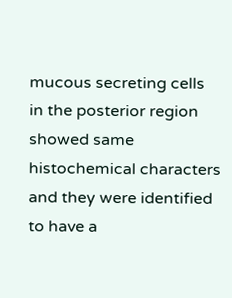mucous secreting cells in the posterior region showed same histochemical characters and they were identified to have a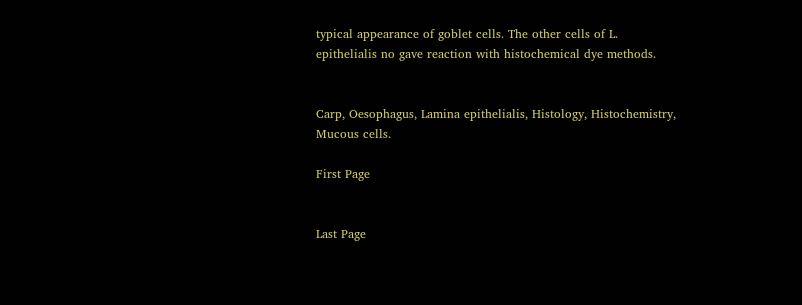typical appearance of goblet cells. The other cells of L. epithelialis no gave reaction with histochemical dye methods.


Carp, Oesophagus, Lamina epithelialis, Histology, Histochemistry, Mucous cells.

First Page


Last Page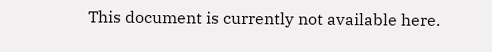This document is currently not available here.